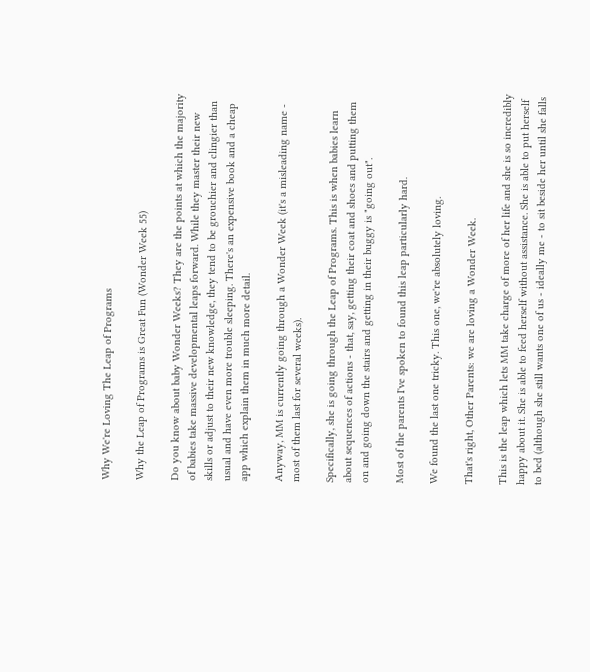Why We're Loving The Leap of Programs

Why the Leap of Programs is Great Fun (Wonder Week 55)

Do you know about baby Wonder Weeks? They are the points at which the majority of babies take massive developmental leaps forward. While they master their new skills or adjust to their new knowledge, they tend to be grouchier and clingier than usual and have even more trouble sleeping. There's an expensive book and a cheap app which explain them in much more detail.

Anyway, MM is currently going through a Wonder Week (it's a misleading name - most of them last for several weeks).

Specifically, she is going through the Leap of Programs. This is when babies learn about sequences of actions - that, say, getting their coat and shoes and putting them on and going down the stairs and getting in their buggy is "going out".

Most of the parents I've spoken to found this leap particularly hard.

We found the last one tricky. This one, we're absolutely loving.

That's right, Other Parents: we are loving a Wonder Week.

This is the leap which lets MM take charge of more of her life and she is so incredibly happy about it. She is able to feed herself without assistance. She is able to put herself to bed (although she still wants one of us - ideally me - to sit beside her until she falls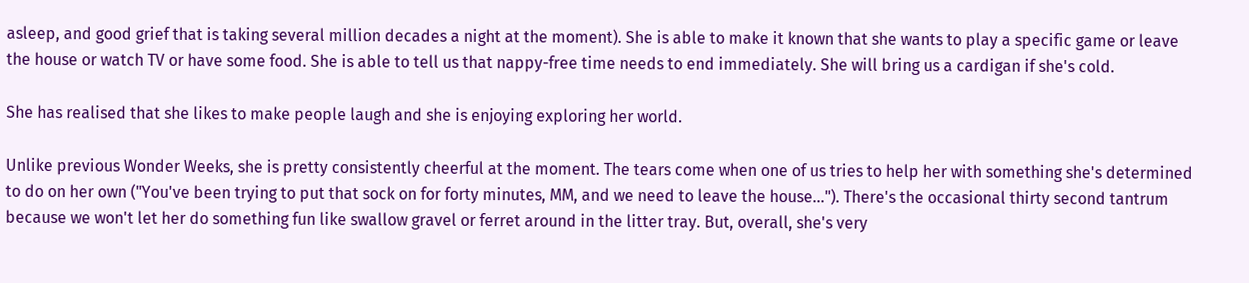asleep, and good grief that is taking several million decades a night at the moment). She is able to make it known that she wants to play a specific game or leave the house or watch TV or have some food. She is able to tell us that nappy-free time needs to end immediately. She will bring us a cardigan if she's cold.

She has realised that she likes to make people laugh and she is enjoying exploring her world.

Unlike previous Wonder Weeks, she is pretty consistently cheerful at the moment. The tears come when one of us tries to help her with something she's determined to do on her own ("You've been trying to put that sock on for forty minutes, MM, and we need to leave the house..."). There's the occasional thirty second tantrum because we won't let her do something fun like swallow gravel or ferret around in the litter tray. But, overall, she's very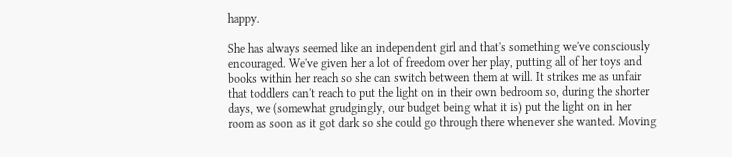happy.

She has always seemed like an independent girl and that's something we've consciously encouraged. We've given her a lot of freedom over her play, putting all of her toys and books within her reach so she can switch between them at will. It strikes me as unfair that toddlers can't reach to put the light on in their own bedroom so, during the shorter days, we (somewhat grudgingly, our budget being what it is) put the light on in her room as soon as it got dark so she could go through there whenever she wanted. Moving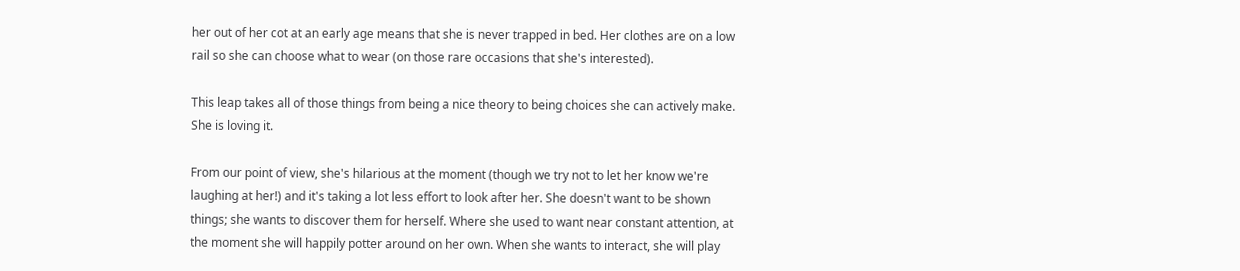her out of her cot at an early age means that she is never trapped in bed. Her clothes are on a low rail so she can choose what to wear (on those rare occasions that she's interested).

This leap takes all of those things from being a nice theory to being choices she can actively make. She is loving it.

From our point of view, she's hilarious at the moment (though we try not to let her know we're laughing at her!) and it's taking a lot less effort to look after her. She doesn't want to be shown things; she wants to discover them for herself. Where she used to want near constant attention, at the moment she will happily potter around on her own. When she wants to interact, she will play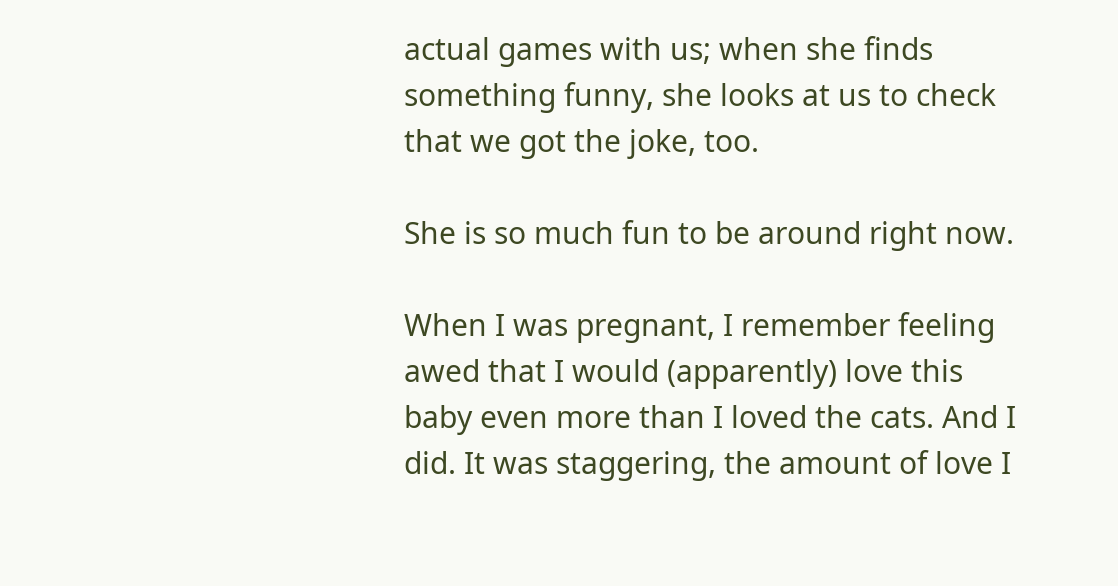actual games with us; when she finds something funny, she looks at us to check that we got the joke, too.

She is so much fun to be around right now.

When I was pregnant, I remember feeling awed that I would (apparently) love this baby even more than I loved the cats. And I did. It was staggering, the amount of love I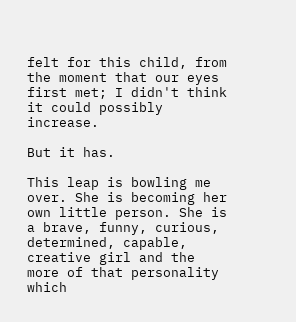felt for this child, from the moment that our eyes first met; I didn't think it could possibly increase.

But it has.

This leap is bowling me over. She is becoming her own little person. She is a brave, funny, curious, determined, capable, creative girl and the more of that personality which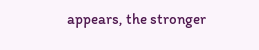appears, the stronger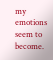my emotions seem to become.